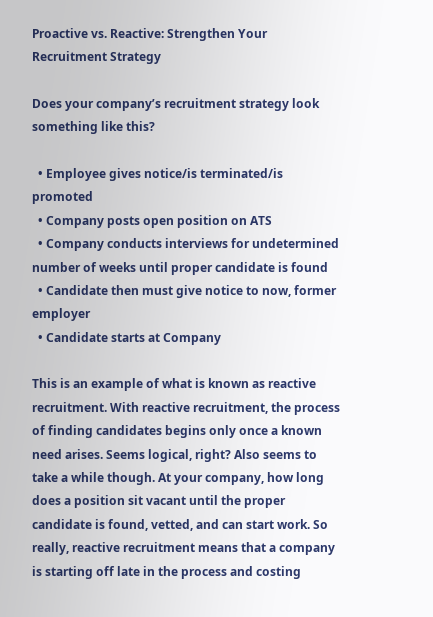Proactive vs. Reactive: Strengthen Your Recruitment Strategy

Does your company’s recruitment strategy look something like this?

  • Employee gives notice/is terminated/is promoted
  • Company posts open position on ATS
  • Company conducts interviews for undetermined number of weeks until proper candidate is found
  • Candidate then must give notice to now, former employer
  • Candidate starts at Company

This is an example of what is known as reactive recruitment. With reactive recruitment, the process of finding candidates begins only once a known need arises. Seems logical, right? Also seems to take a while though. At your company, how long does a position sit vacant until the proper candidate is found, vetted, and can start work. So really, reactive recruitment means that a company is starting off late in the process and costing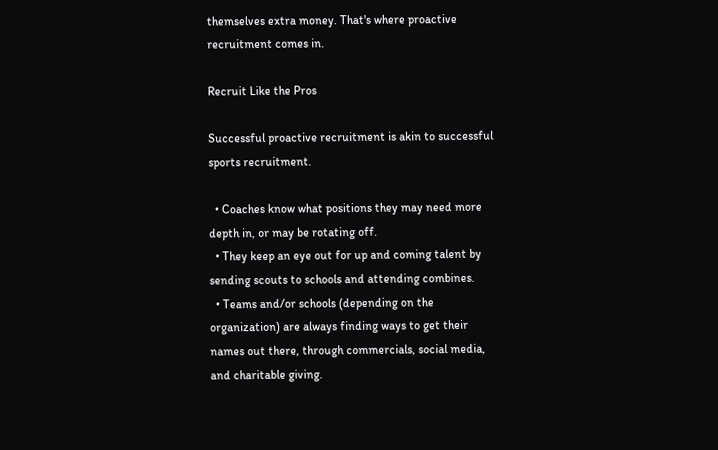themselves extra money. That's where proactive recruitment comes in.

Recruit Like the Pros

Successful proactive recruitment is akin to successful sports recruitment.

  • Coaches know what positions they may need more depth in, or may be rotating off.
  • They keep an eye out for up and coming talent by sending scouts to schools and attending combines.
  • Teams and/or schools (depending on the organization) are always finding ways to get their names out there, through commercials, social media, and charitable giving.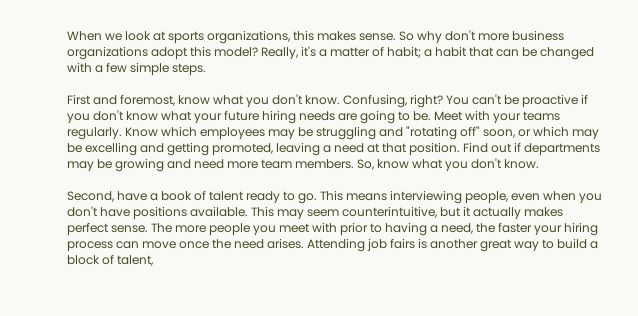When we look at sports organizations, this makes sense. So why don't more business organizations adopt this model? Really, it's a matter of habit; a habit that can be changed with a few simple steps.

First and foremost, know what you don't know. Confusing, right? You can't be proactive if you don't know what your future hiring needs are going to be. Meet with your teams regularly. Know which employees may be struggling and "rotating off" soon, or which may be excelling and getting promoted, leaving a need at that position. Find out if departments may be growing and need more team members. So, know what you don't know.

Second, have a book of talent ready to go. This means interviewing people, even when you don't have positions available. This may seem counterintuitive, but it actually makes perfect sense. The more people you meet with prior to having a need, the faster your hiring process can move once the need arises. Attending job fairs is another great way to build a block of talent,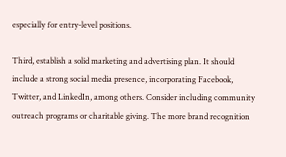especially for entry-level positions.

Third, establish a solid marketing and advertising plan. It should include a strong social media presence, incorporating Facebook, Twitter, and LinkedIn, among others. Consider including community outreach programs or charitable giving. The more brand recognition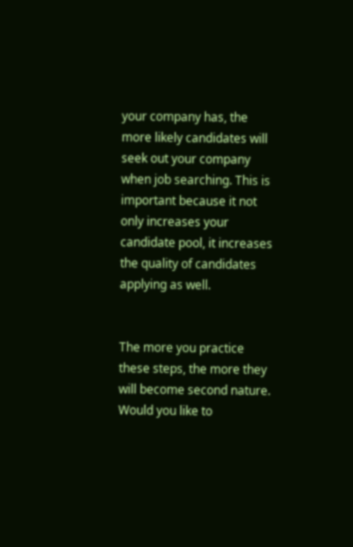your company has, the more likely candidates will seek out your company when job searching. This is important because it not only increases your candidate pool, it increases the quality of candidates applying as well.


The more you practice these steps, the more they will become second nature. Would you like to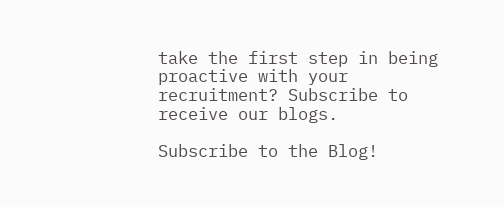take the first step in being proactive with your recruitment? Subscribe to receive our blogs.

Subscribe to the Blog!